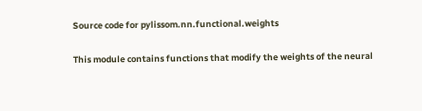Source code for pylissom.nn.functional.weights

This module contains functions that modify the weights of the neural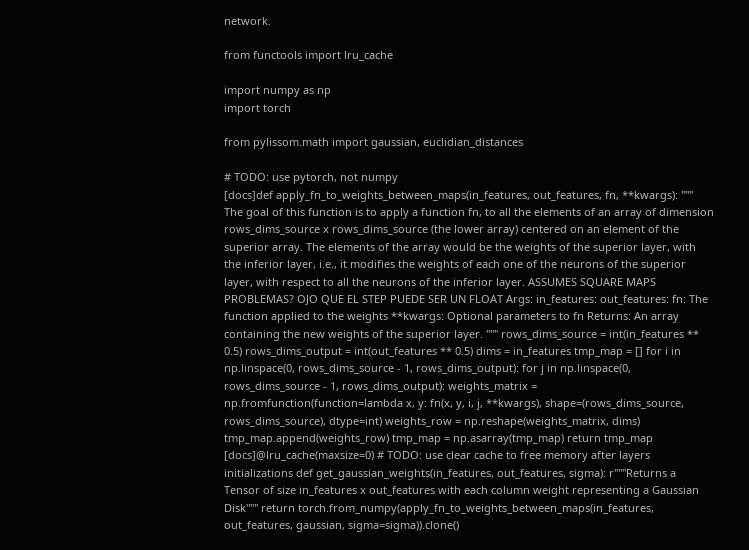network.

from functools import lru_cache

import numpy as np
import torch

from pylissom.math import gaussian, euclidian_distances

# TODO: use pytorch, not numpy
[docs]def apply_fn_to_weights_between_maps(in_features, out_features, fn, **kwargs): """ The goal of this function is to apply a function fn, to all the elements of an array of dimension rows_dims_source x rows_dims_source (the lower array) centered on an element of the superior array. The elements of the array would be the weights of the superior layer, with the inferior layer, i.e., it modifies the weights of each one of the neurons of the superior layer, with respect to all the neurons of the inferior layer. ASSUMES SQUARE MAPS PROBLEMAS? OJO QUE EL STEP PUEDE SER UN FLOAT Args: in_features: out_features: fn: The function applied to the weights **kwargs: Optional parameters to fn Returns: An array containing the new weights of the superior layer. """ rows_dims_source = int(in_features ** 0.5) rows_dims_output = int(out_features ** 0.5) dims = in_features tmp_map = [] for i in np.linspace(0, rows_dims_source - 1, rows_dims_output): for j in np.linspace(0, rows_dims_source - 1, rows_dims_output): weights_matrix = np.fromfunction(function=lambda x, y: fn(x, y, i, j, **kwargs), shape=(rows_dims_source, rows_dims_source), dtype=int) weights_row = np.reshape(weights_matrix, dims) tmp_map.append(weights_row) tmp_map = np.asarray(tmp_map) return tmp_map
[docs]@lru_cache(maxsize=0) # TODO: use clear cache to free memory after layers initializations def get_gaussian_weights(in_features, out_features, sigma): r"""Returns a Tensor of size in_features x out_features with each column weight representing a Gaussian Disk""" return torch.from_numpy(apply_fn_to_weights_between_maps(in_features, out_features, gaussian, sigma=sigma)).clone()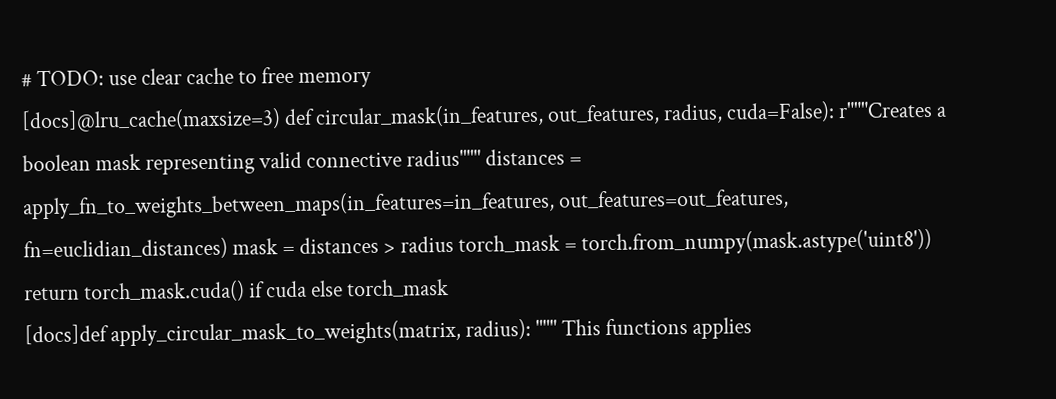# TODO: use clear cache to free memory
[docs]@lru_cache(maxsize=3) def circular_mask(in_features, out_features, radius, cuda=False): r"""Creates a boolean mask representing valid connective radius""" distances = apply_fn_to_weights_between_maps(in_features=in_features, out_features=out_features, fn=euclidian_distances) mask = distances > radius torch_mask = torch.from_numpy(mask.astype('uint8')) return torch_mask.cuda() if cuda else torch_mask
[docs]def apply_circular_mask_to_weights(matrix, radius): """ This functions applies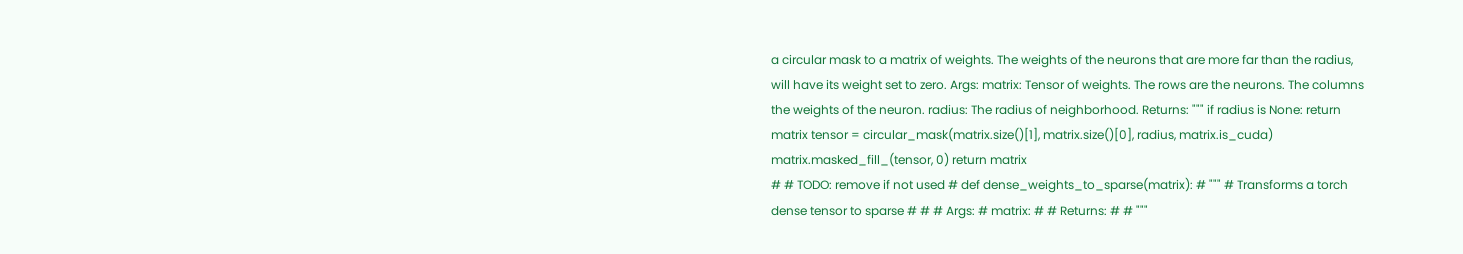a circular mask to a matrix of weights. The weights of the neurons that are more far than the radius, will have its weight set to zero. Args: matrix: Tensor of weights. The rows are the neurons. The columns the weights of the neuron. radius: The radius of neighborhood. Returns: """ if radius is None: return matrix tensor = circular_mask(matrix.size()[1], matrix.size()[0], radius, matrix.is_cuda) matrix.masked_fill_(tensor, 0) return matrix
# # TODO: remove if not used # def dense_weights_to_sparse(matrix): # """ # Transforms a torch dense tensor to sparse # # # Args: # matrix: # # Returns: # # """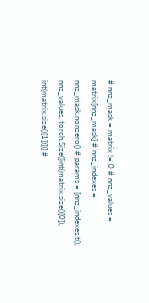# nnz_mask = matrix != 0 # nnz_values = matrix[nnz_mask] # nnz_indexes = nnz_mask.nonzero() # params = [nnz_indexes.t(), nnz_values, torch.Size([int(matrix.size()[0]), int(matrix.size()[1])])] #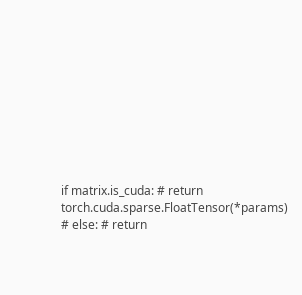if matrix.is_cuda: # return torch.cuda.sparse.FloatTensor(*params) # else: # return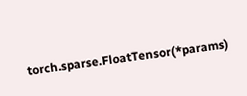torch.sparse.FloatTensor(*params)